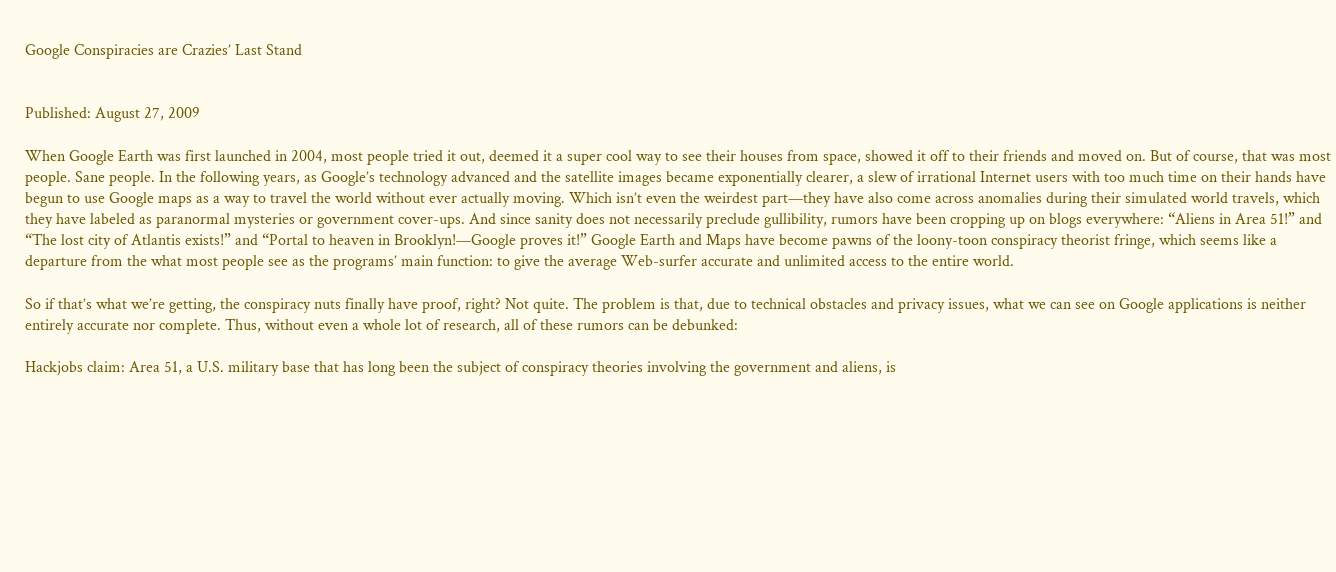Google Conspiracies are Crazies’ Last Stand


Published: August 27, 2009

When Google Earth was first launched in 2004, most people tried it out, deemed it a super cool way to see their houses from space, showed it off to their friends and moved on. But of course, that was most people. Sane people. In the following years, as Google’s technology advanced and the satellite images became exponentially clearer, a slew of irrational Internet users with too much time on their hands have begun to use Google maps as a way to travel the world without ever actually moving. Which isn’t even the weirdest part—they have also come across anomalies during their simulated world travels, which they have labeled as paranormal mysteries or government cover-ups. And since sanity does not necessarily preclude gullibility, rumors have been cropping up on blogs everywhere: “Aliens in Area 51!” and “The lost city of Atlantis exists!” and “Portal to heaven in Brooklyn!—Google proves it!” Google Earth and Maps have become pawns of the loony-toon conspiracy theorist fringe, which seems like a departure from the what most people see as the programs’ main function: to give the average Web-surfer accurate and unlimited access to the entire world.

So if that’s what we’re getting, the conspiracy nuts finally have proof, right? Not quite. The problem is that, due to technical obstacles and privacy issues, what we can see on Google applications is neither entirely accurate nor complete. Thus, without even a whole lot of research, all of these rumors can be debunked:

Hackjobs claim: Area 51, a U.S. military base that has long been the subject of conspiracy theories involving the government and aliens, is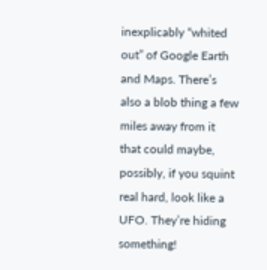inexplicably “whited out” of Google Earth and Maps. There’s also a blob thing a few miles away from it that could maybe, possibly, if you squint real hard, look like a UFO. They’re hiding something!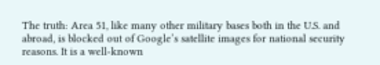The truth: Area 51, like many other military bases both in the U.S. and abroad, is blocked out of Google’s satellite images for national security reasons. It is a well-known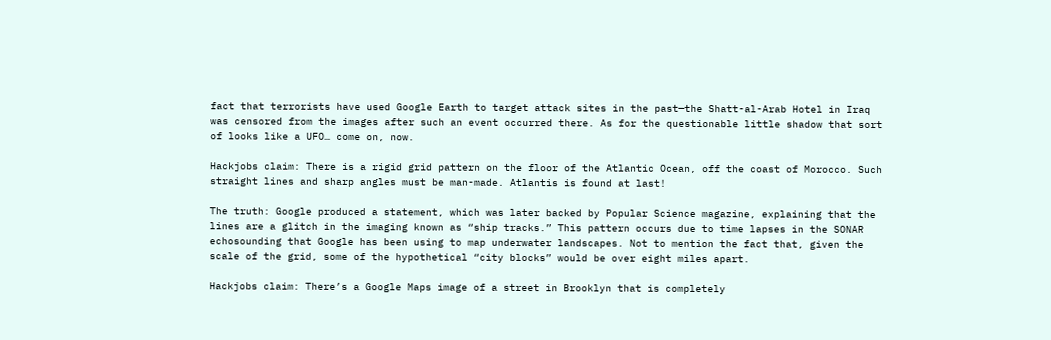fact that terrorists have used Google Earth to target attack sites in the past—the Shatt-al-Arab Hotel in Iraq was censored from the images after such an event occurred there. As for the questionable little shadow that sort of looks like a UFO… come on, now.

Hackjobs claim: There is a rigid grid pattern on the floor of the Atlantic Ocean, off the coast of Morocco. Such straight lines and sharp angles must be man-made. Atlantis is found at last!

The truth: Google produced a statement, which was later backed by Popular Science magazine, explaining that the lines are a glitch in the imaging known as “ship tracks.” This pattern occurs due to time lapses in the SONAR echosounding that Google has been using to map underwater landscapes. Not to mention the fact that, given the scale of the grid, some of the hypothetical “city blocks” would be over eight miles apart.

Hackjobs claim: There’s a Google Maps image of a street in Brooklyn that is completely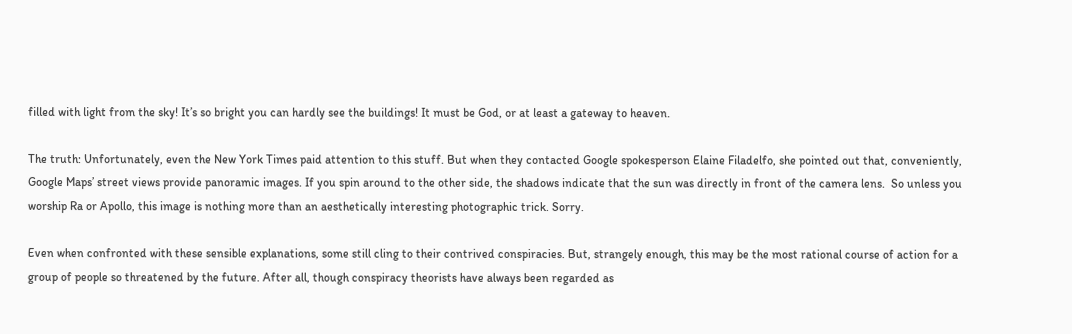filled with light from the sky! It’s so bright you can hardly see the buildings! It must be God, or at least a gateway to heaven.

The truth: Unfortunately, even the New York Times paid attention to this stuff. But when they contacted Google spokesperson Elaine Filadelfo, she pointed out that, conveniently, Google Maps’ street views provide panoramic images. If you spin around to the other side, the shadows indicate that the sun was directly in front of the camera lens.  So unless you worship Ra or Apollo, this image is nothing more than an aesthetically interesting photographic trick. Sorry.

Even when confronted with these sensible explanations, some still cling to their contrived conspiracies. But, strangely enough, this may be the most rational course of action for a group of people so threatened by the future. After all, though conspiracy theorists have always been regarded as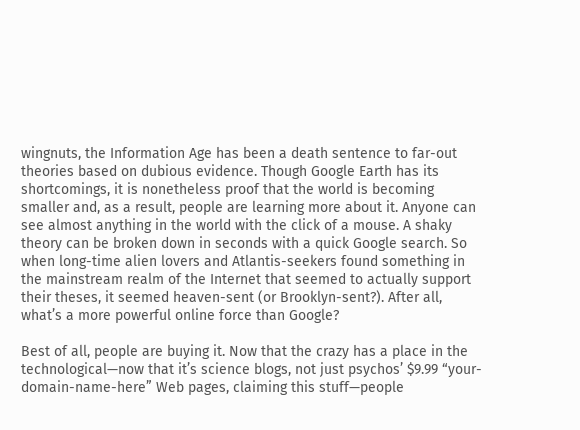wingnuts, the Information Age has been a death sentence to far-out theories based on dubious evidence. Though Google Earth has its shortcomings, it is nonetheless proof that the world is becoming smaller and, as a result, people are learning more about it. Anyone can see almost anything in the world with the click of a mouse. A shaky theory can be broken down in seconds with a quick Google search. So when long-time alien lovers and Atlantis-seekers found something in the mainstream realm of the Internet that seemed to actually support their theses, it seemed heaven-sent (or Brooklyn-sent?). After all, what’s a more powerful online force than Google?

Best of all, people are buying it. Now that the crazy has a place in the technological—now that it’s science blogs, not just psychos’ $9.99 “your-domain-name-here” Web pages, claiming this stuff—people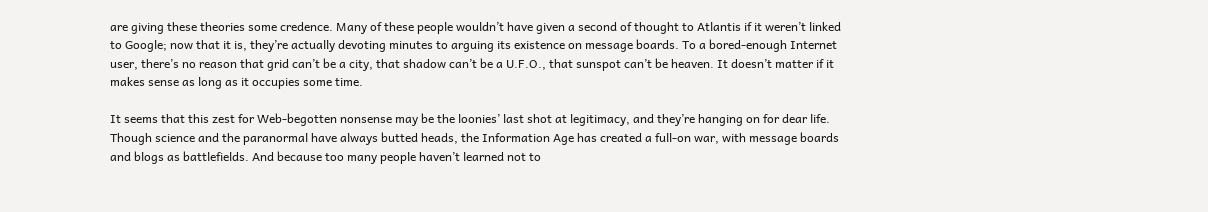are giving these theories some credence. Many of these people wouldn’t have given a second of thought to Atlantis if it weren’t linked to Google; now that it is, they’re actually devoting minutes to arguing its existence on message boards. To a bored-enough Internet user, there’s no reason that grid can’t be a city, that shadow can’t be a U.F.O., that sunspot can’t be heaven. It doesn’t matter if it makes sense as long as it occupies some time.

It seems that this zest for Web-begotten nonsense may be the loonies’ last shot at legitimacy, and they’re hanging on for dear life. Though science and the paranormal have always butted heads, the Information Age has created a full-on war, with message boards and blogs as battlefields. And because too many people haven’t learned not to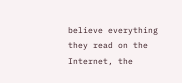believe everything they read on the Internet, the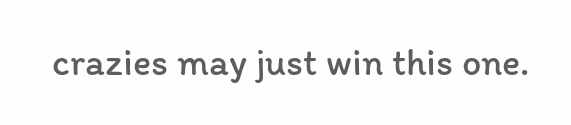crazies may just win this one.